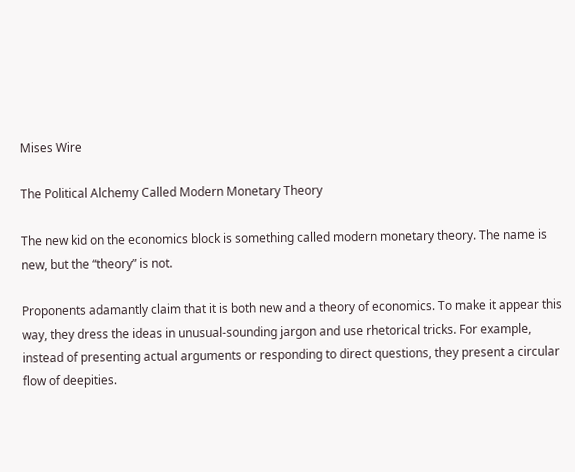Mises Wire

The Political Alchemy Called Modern Monetary Theory

The new kid on the economics block is something called modern monetary theory. The name is new, but the “theory” is not.

Proponents adamantly claim that it is both new and a theory of economics. To make it appear this way, they dress the ideas in unusual-sounding jargon and use rhetorical tricks. For example, instead of presenting actual arguments or responding to direct questions, they present a circular flow of deepities.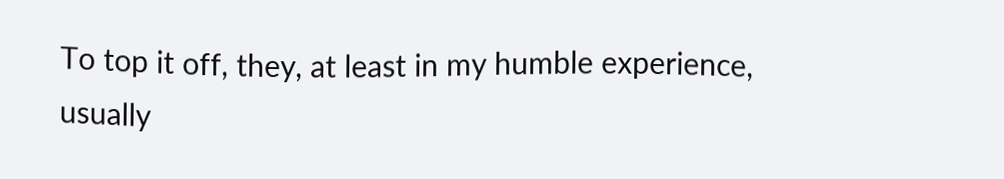To top it off, they, at least in my humble experience, usually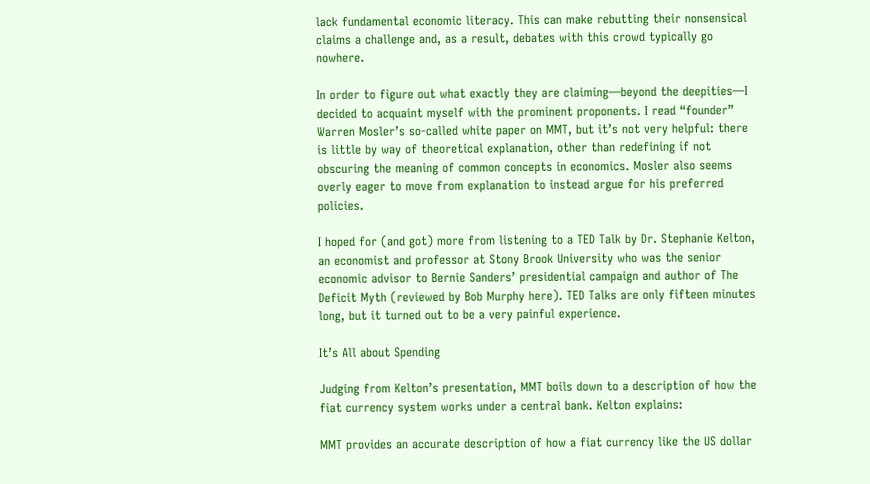lack fundamental economic literacy. This can make rebutting their nonsensical claims a challenge and, as a result, debates with this crowd typically go nowhere.

In order to figure out what exactly they are claiming—beyond the deepities—I decided to acquaint myself with the prominent proponents. I read “founder” Warren Mosler’s so-called white paper on MMT, but it’s not very helpful: there is little by way of theoretical explanation, other than redefining if not obscuring the meaning of common concepts in economics. Mosler also seems overly eager to move from explanation to instead argue for his preferred policies.

I hoped for (and got) more from listening to a TED Talk by Dr. Stephanie Kelton, an economist and professor at Stony Brook University who was the senior economic advisor to Bernie Sanders’ presidential campaign and author of The Deficit Myth (reviewed by Bob Murphy here). TED Talks are only fifteen minutes long, but it turned out to be a very painful experience.

It’s All about Spending

Judging from Kelton’s presentation, MMT boils down to a description of how the fiat currency system works under a central bank. Kelton explains:

MMT provides an accurate description of how a fiat currency like the US dollar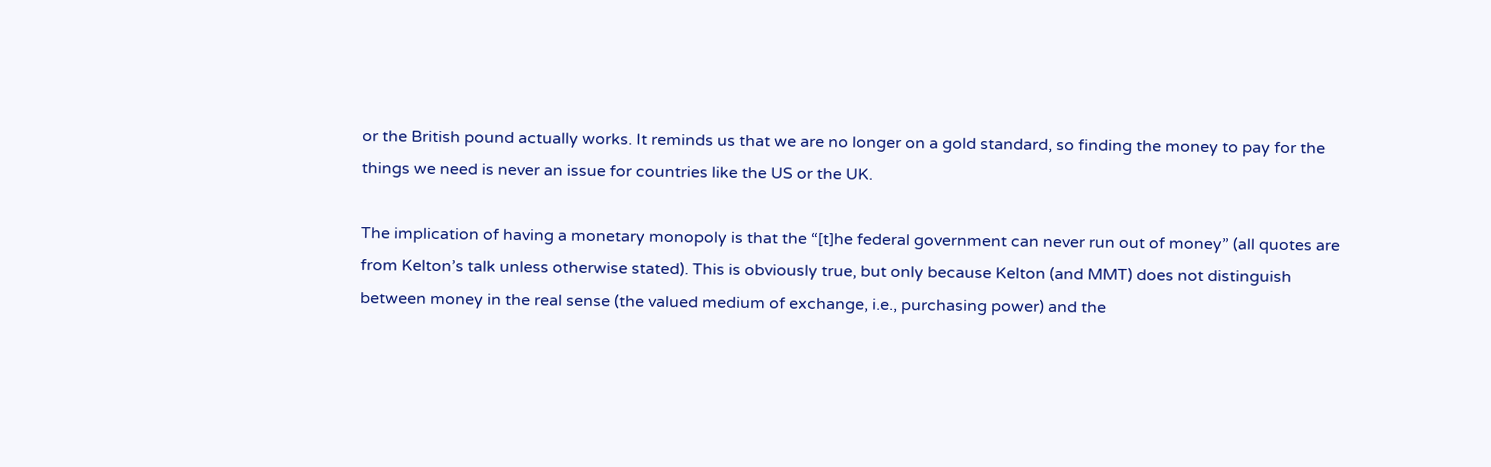or the British pound actually works. It reminds us that we are no longer on a gold standard, so finding the money to pay for the things we need is never an issue for countries like the US or the UK.

The implication of having a monetary monopoly is that the “[t]he federal government can never run out of money” (all quotes are from Kelton’s talk unless otherwise stated). This is obviously true, but only because Kelton (and MMT) does not distinguish between money in the real sense (the valued medium of exchange, i.e., purchasing power) and the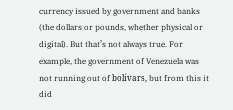currency issued by government and banks (the dollars or pounds, whether physical or digital). But that’s not always true. For example, the government of Venezuela was not running out of bolívars, but from this it did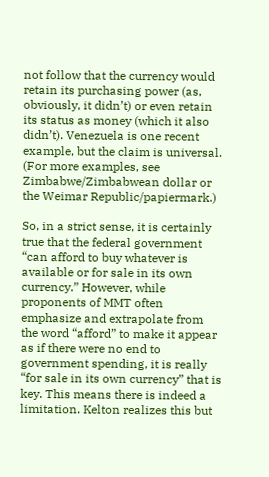not follow that the currency would retain its purchasing power (as, obviously, it didn’t) or even retain its status as money (which it also didn’t). Venezuela is one recent example, but the claim is universal. (For more examples, see Zimbabwe/Zimbabwean dollar or the Weimar Republic/papiermark.)

So, in a strict sense, it is certainly true that the federal government “can afford to buy whatever is available or for sale in its own currency.” However, while proponents of MMT often emphasize and extrapolate from the word “afford” to make it appear as if there were no end to government spending, it is really “for sale in its own currency” that is key. This means there is indeed a limitation. Kelton realizes this but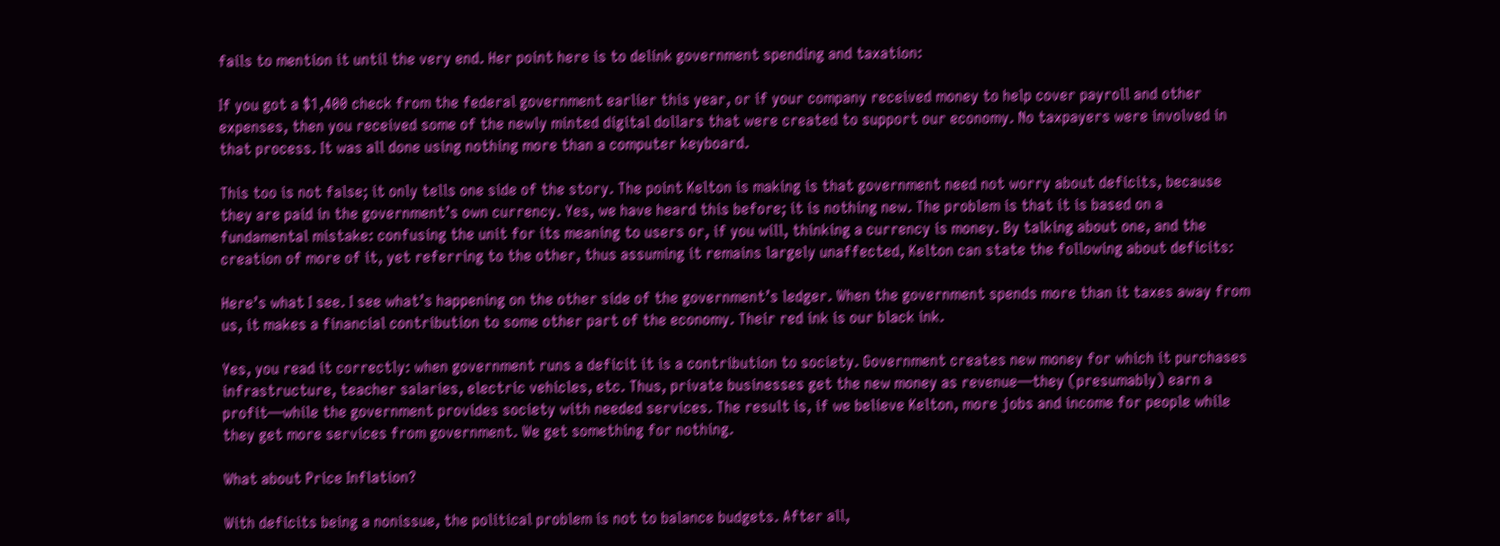fails to mention it until the very end. Her point here is to delink government spending and taxation:

If you got a $1,400 check from the federal government earlier this year, or if your company received money to help cover payroll and other expenses, then you received some of the newly minted digital dollars that were created to support our economy. No taxpayers were involved in that process. It was all done using nothing more than a computer keyboard.

This too is not false; it only tells one side of the story. The point Kelton is making is that government need not worry about deficits, because they are paid in the government’s own currency. Yes, we have heard this before; it is nothing new. The problem is that it is based on a fundamental mistake: confusing the unit for its meaning to users or, if you will, thinking a currency is money. By talking about one, and the creation of more of it, yet referring to the other, thus assuming it remains largely unaffected, Kelton can state the following about deficits:

Here’s what I see. I see what’s happening on the other side of the government’s ledger. When the government spends more than it taxes away from us, it makes a financial contribution to some other part of the economy. Their red ink is our black ink.

Yes, you read it correctly: when government runs a deficit it is a contribution to society. Government creates new money for which it purchases infrastructure, teacher salaries, electric vehicles, etc. Thus, private businesses get the new money as revenue—they (presumably) earn a profit—while the government provides society with needed services. The result is, if we believe Kelton, more jobs and income for people while they get more services from government. We get something for nothing.

What about Price Inflation?

With deficits being a nonissue, the political problem is not to balance budgets. After all,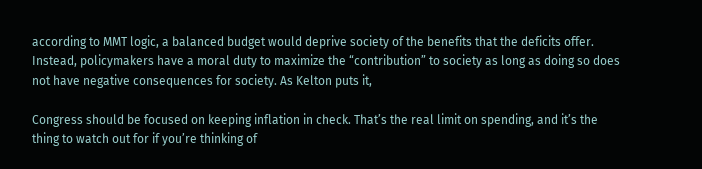according to MMT logic, a balanced budget would deprive society of the benefits that the deficits offer. Instead, policymakers have a moral duty to maximize the “contribution” to society as long as doing so does not have negative consequences for society. As Kelton puts it,

Congress should be focused on keeping inflation in check. That’s the real limit on spending, and it’s the thing to watch out for if you’re thinking of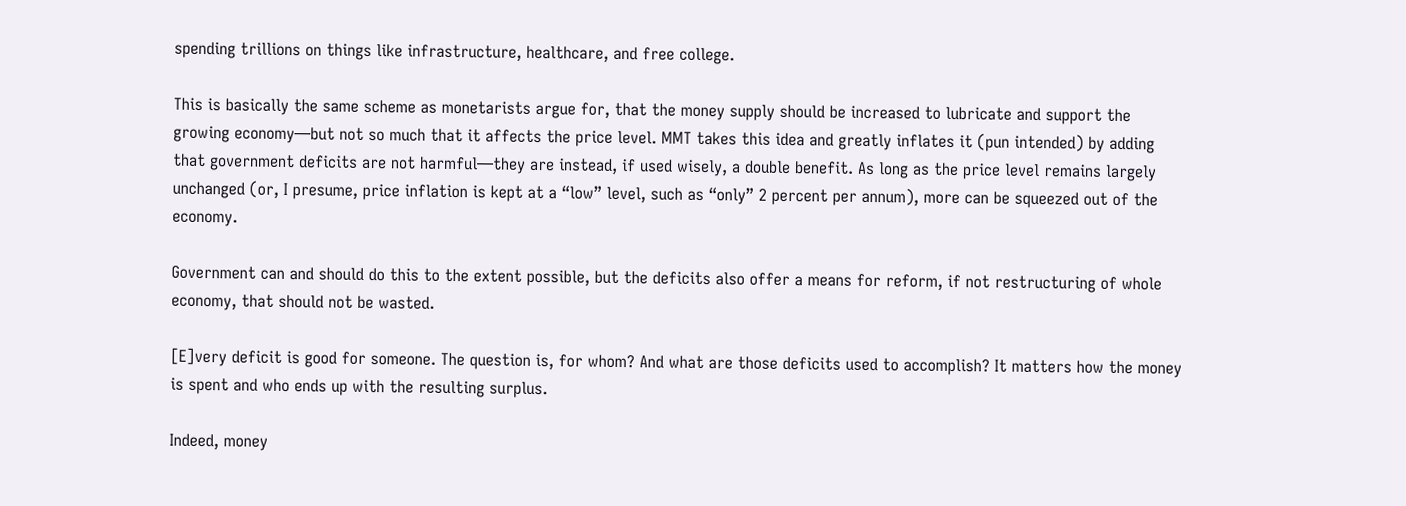spending trillions on things like infrastructure, healthcare, and free college.

This is basically the same scheme as monetarists argue for, that the money supply should be increased to lubricate and support the growing economy—but not so much that it affects the price level. MMT takes this idea and greatly inflates it (pun intended) by adding that government deficits are not harmful—they are instead, if used wisely, a double benefit. As long as the price level remains largely unchanged (or, I presume, price inflation is kept at a “low” level, such as “only” 2 percent per annum), more can be squeezed out of the economy.

Government can and should do this to the extent possible, but the deficits also offer a means for reform, if not restructuring of whole economy, that should not be wasted.

[E]very deficit is good for someone. The question is, for whom? And what are those deficits used to accomplish? It matters how the money is spent and who ends up with the resulting surplus.

Indeed, money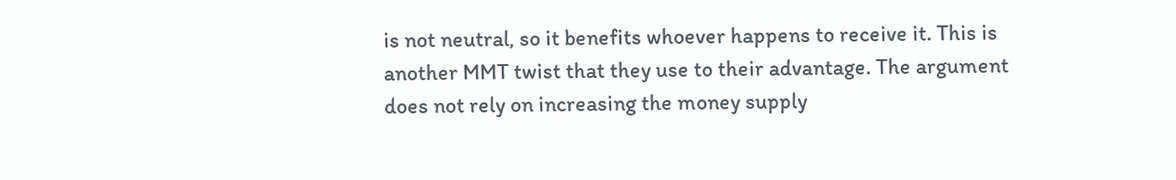is not neutral, so it benefits whoever happens to receive it. This is another MMT twist that they use to their advantage. The argument does not rely on increasing the money supply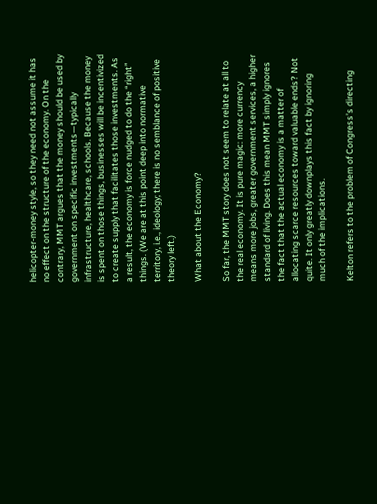helicopter-money style, so they need not assume it has no effect on the structure of the economy. On the contrary, MMT argues that the money should be used by government on specific investments—typically infrastructure, healthcare, schools. Because the money is spent on those things, businesses will be incentivized to create supply that facilitates those investments. As a result, the economy is force nudged to do the “right” things. (We are at this point deep into normative territory, i.e., ideology; there is no semblance of positive theory left.)

What about the Economy?

So far, the MMT story does not seem to relate at all to the real economy. It is pure magic: more currency means more jobs, greater government services, a higher standard of living. Does this mean MMT simply ignores the fact that the actual economy is a matter of allocating scarce resources toward valuable ends? Not quite. It only greatly downplays this fact by ignoring much of the implications.

Kelton refers to the problem of Congress’s directing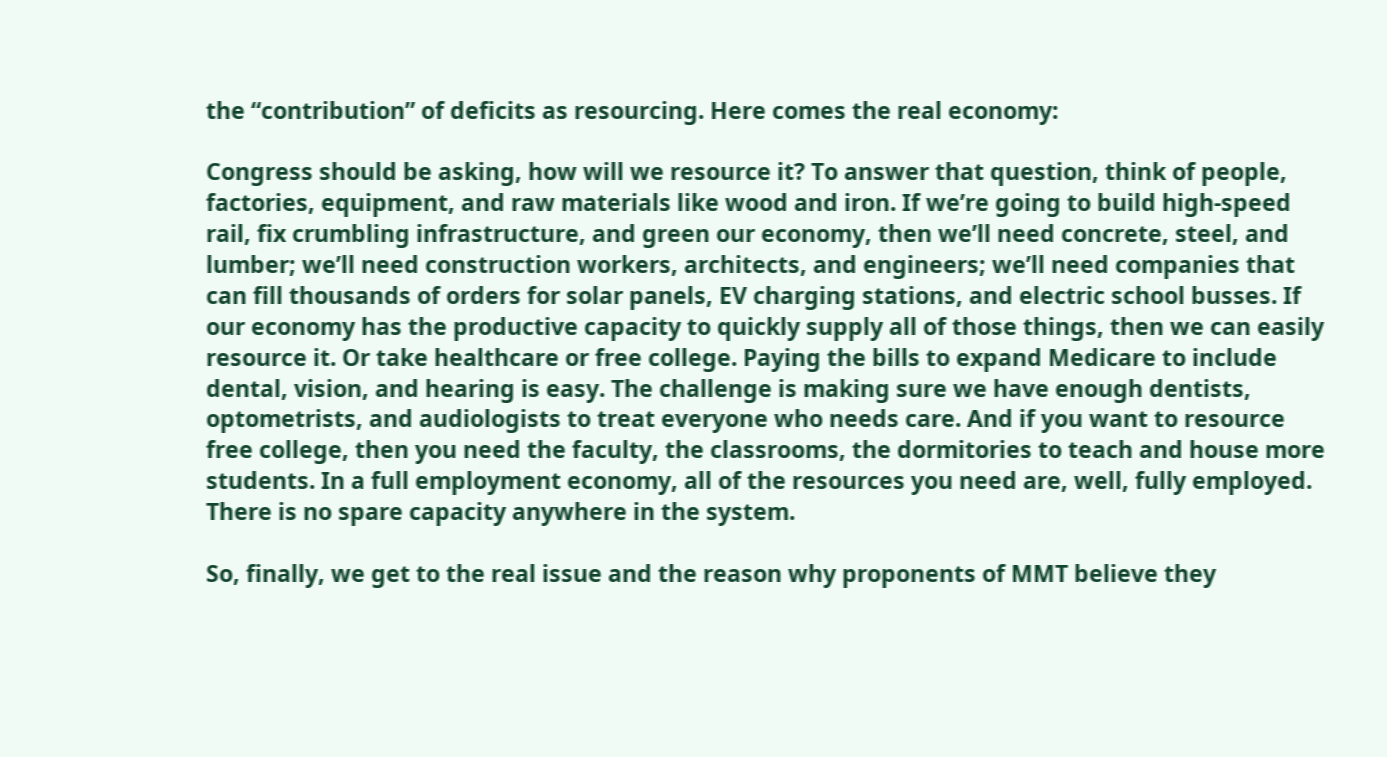the “contribution” of deficits as resourcing. Here comes the real economy:

Congress should be asking, how will we resource it? To answer that question, think of people, factories, equipment, and raw materials like wood and iron. If we’re going to build high-speed rail, fix crumbling infrastructure, and green our economy, then we’ll need concrete, steel, and lumber; we’ll need construction workers, architects, and engineers; we’ll need companies that can fill thousands of orders for solar panels, EV charging stations, and electric school busses. If our economy has the productive capacity to quickly supply all of those things, then we can easily resource it. Or take healthcare or free college. Paying the bills to expand Medicare to include dental, vision, and hearing is easy. The challenge is making sure we have enough dentists, optometrists, and audiologists to treat everyone who needs care. And if you want to resource free college, then you need the faculty, the classrooms, the dormitories to teach and house more students. In a full employment economy, all of the resources you need are, well, fully employed. There is no spare capacity anywhere in the system.

So, finally, we get to the real issue and the reason why proponents of MMT believe they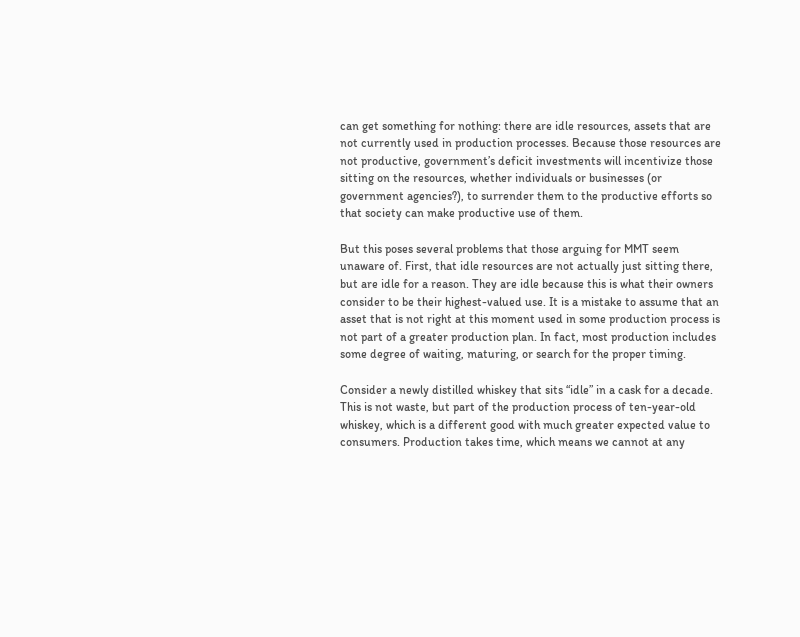can get something for nothing: there are idle resources, assets that are not currently used in production processes. Because those resources are not productive, government’s deficit investments will incentivize those sitting on the resources, whether individuals or businesses (or government agencies?), to surrender them to the productive efforts so that society can make productive use of them.

But this poses several problems that those arguing for MMT seem unaware of. First, that idle resources are not actually just sitting there, but are idle for a reason. They are idle because this is what their owners consider to be their highest-valued use. It is a mistake to assume that an asset that is not right at this moment used in some production process is not part of a greater production plan. In fact, most production includes some degree of waiting, maturing, or search for the proper timing.

Consider a newly distilled whiskey that sits “idle” in a cask for a decade. This is not waste, but part of the production process of ten-year-old whiskey, which is a different good with much greater expected value to consumers. Production takes time, which means we cannot at any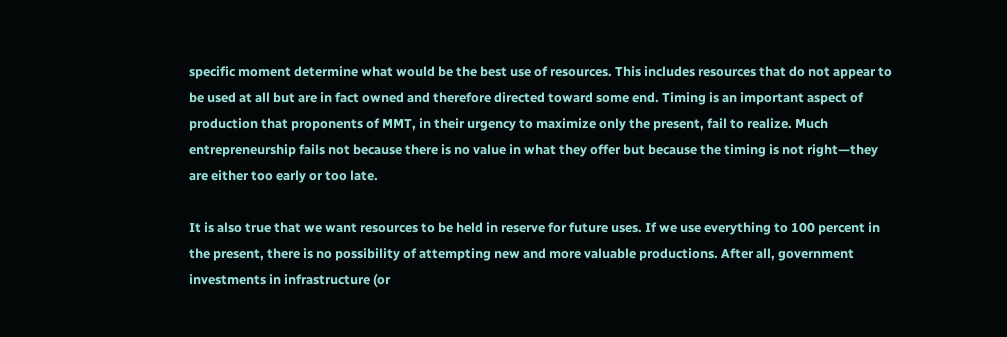specific moment determine what would be the best use of resources. This includes resources that do not appear to be used at all but are in fact owned and therefore directed toward some end. Timing is an important aspect of production that proponents of MMT, in their urgency to maximize only the present, fail to realize. Much entrepreneurship fails not because there is no value in what they offer but because the timing is not right—they are either too early or too late.

It is also true that we want resources to be held in reserve for future uses. If we use everything to 100 percent in the present, there is no possibility of attempting new and more valuable productions. After all, government investments in infrastructure (or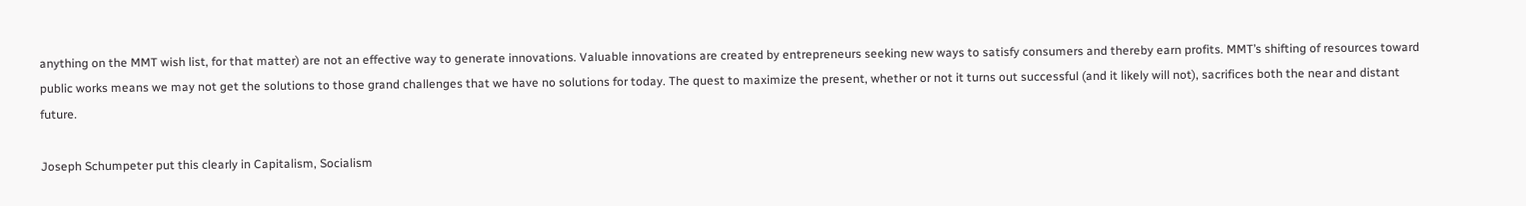anything on the MMT wish list, for that matter) are not an effective way to generate innovations. Valuable innovations are created by entrepreneurs seeking new ways to satisfy consumers and thereby earn profits. MMT’s shifting of resources toward public works means we may not get the solutions to those grand challenges that we have no solutions for today. The quest to maximize the present, whether or not it turns out successful (and it likely will not), sacrifices both the near and distant future.

Joseph Schumpeter put this clearly in Capitalism, Socialism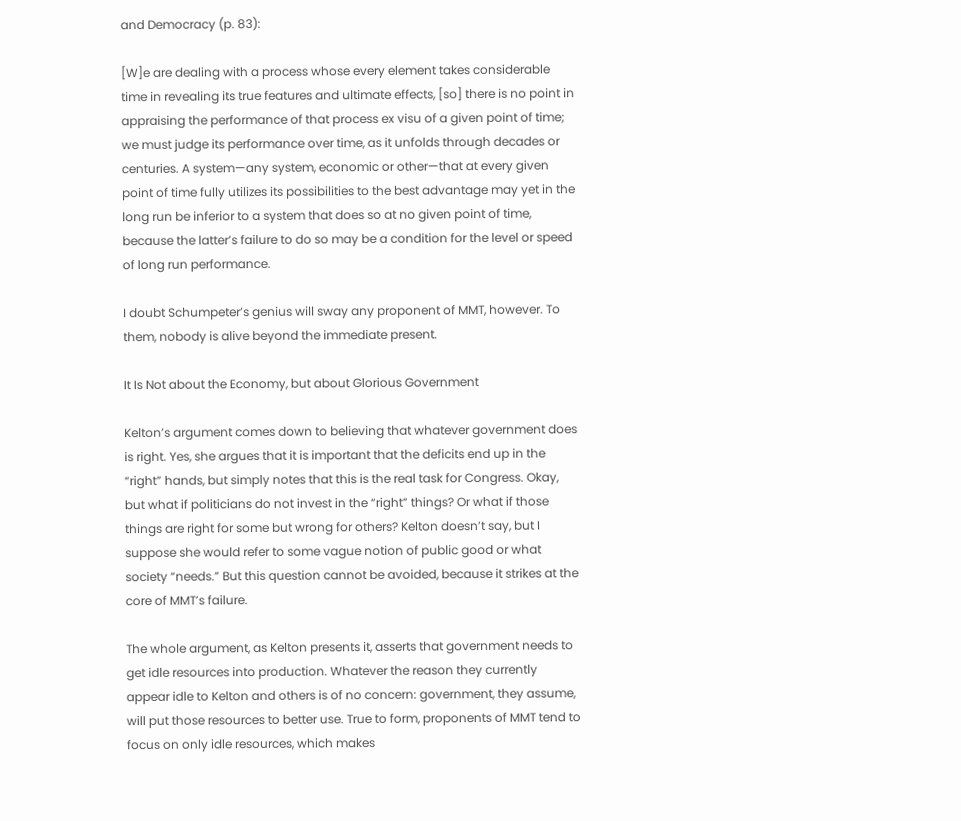and Democracy (p. 83):

[W]e are dealing with a process whose every element takes considerable time in revealing its true features and ultimate effects, [so] there is no point in appraising the performance of that process ex visu of a given point of time; we must judge its performance over time, as it unfolds through decades or centuries. A system—any system, economic or other—that at every given point of time fully utilizes its possibilities to the best advantage may yet in the long run be inferior to a system that does so at no given point of time, because the latter’s failure to do so may be a condition for the level or speed of long run performance.

I doubt Schumpeter’s genius will sway any proponent of MMT, however. To them, nobody is alive beyond the immediate present.

It Is Not about the Economy, but about Glorious Government

Kelton’s argument comes down to believing that whatever government does is right. Yes, she argues that it is important that the deficits end up in the “right” hands, but simply notes that this is the real task for Congress. Okay, but what if politicians do not invest in the “right” things? Or what if those things are right for some but wrong for others? Kelton doesn’t say, but I suppose she would refer to some vague notion of public good or what society “needs.” But this question cannot be avoided, because it strikes at the core of MMT’s failure.

The whole argument, as Kelton presents it, asserts that government needs to get idle resources into production. Whatever the reason they currently appear idle to Kelton and others is of no concern: government, they assume, will put those resources to better use. True to form, proponents of MMT tend to focus on only idle resources, which makes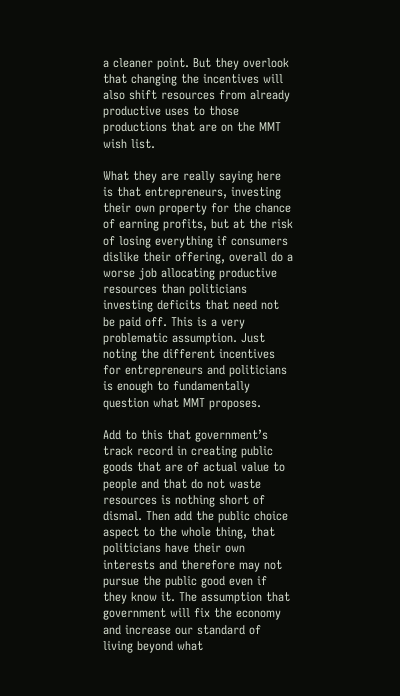a cleaner point. But they overlook that changing the incentives will also shift resources from already productive uses to those productions that are on the MMT wish list.

What they are really saying here is that entrepreneurs, investing their own property for the chance of earning profits, but at the risk of losing everything if consumers dislike their offering, overall do a worse job allocating productive resources than politicians investing deficits that need not be paid off. This is a very problematic assumption. Just noting the different incentives for entrepreneurs and politicians is enough to fundamentally question what MMT proposes.

Add to this that government’s track record in creating public goods that are of actual value to people and that do not waste resources is nothing short of dismal. Then add the public choice aspect to the whole thing, that politicians have their own interests and therefore may not pursue the public good even if they know it. The assumption that government will fix the economy and increase our standard of living beyond what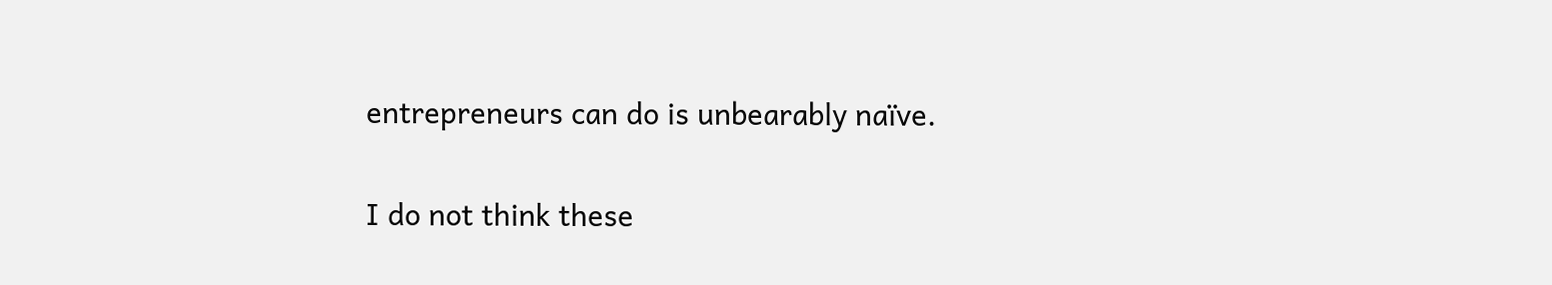entrepreneurs can do is unbearably naïve.

I do not think these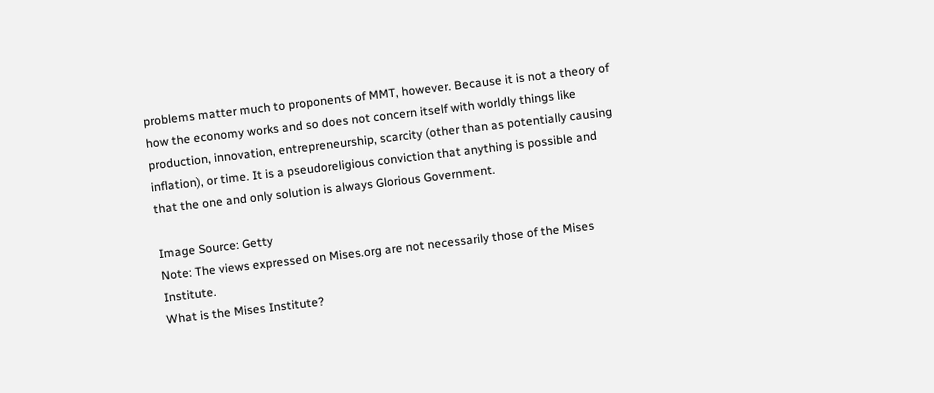problems matter much to proponents of MMT, however. Because it is not a theory of how the economy works and so does not concern itself with worldly things like production, innovation, entrepreneurship, scarcity (other than as potentially causing inflation), or time. It is a pseudoreligious conviction that anything is possible and that the one and only solution is always Glorious Government.

Image Source: Getty
Note: The views expressed on Mises.org are not necessarily those of the Mises Institute.
What is the Mises Institute?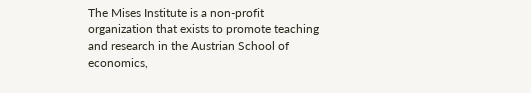The Mises Institute is a non-profit organization that exists to promote teaching and research in the Austrian School of economics,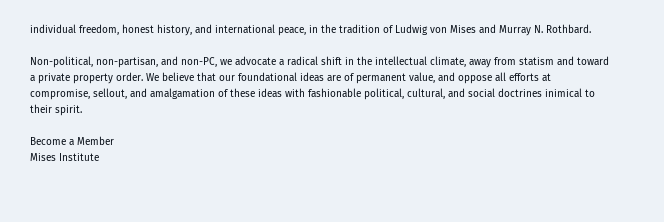individual freedom, honest history, and international peace, in the tradition of Ludwig von Mises and Murray N. Rothbard.

Non-political, non-partisan, and non-PC, we advocate a radical shift in the intellectual climate, away from statism and toward a private property order. We believe that our foundational ideas are of permanent value, and oppose all efforts at compromise, sellout, and amalgamation of these ideas with fashionable political, cultural, and social doctrines inimical to their spirit.

Become a Member
Mises Institute